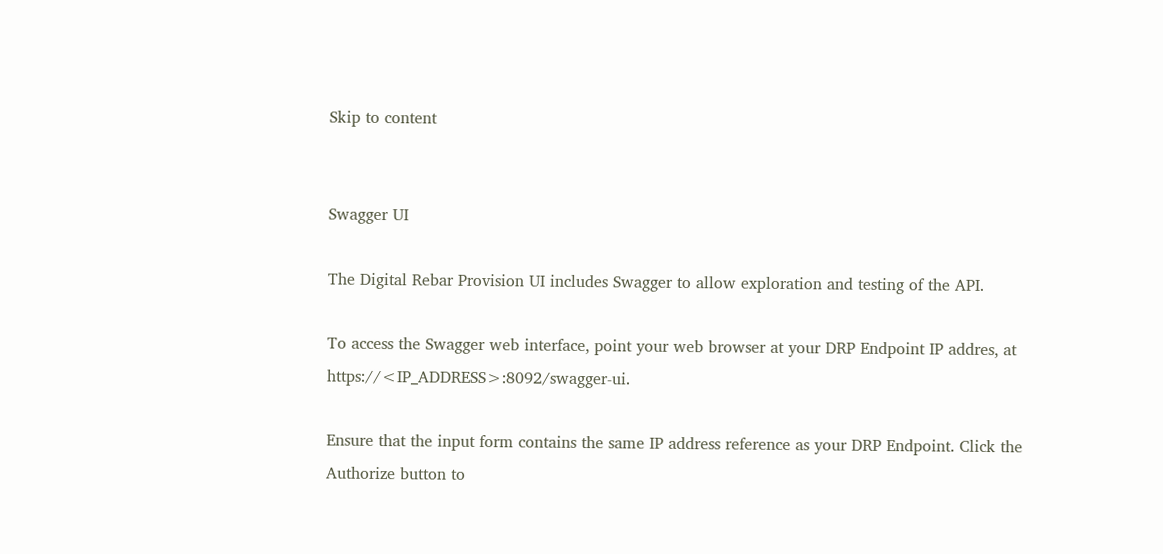Skip to content


Swagger UI

The Digital Rebar Provision UI includes Swagger to allow exploration and testing of the API.

To access the Swagger web interface, point your web browser at your DRP Endpoint IP addres, at https://<IP_ADDRESS>:8092/swagger-ui.

Ensure that the input form contains the same IP address reference as your DRP Endpoint. Click the Authorize button to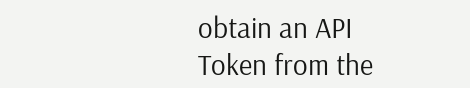obtain an API Token from the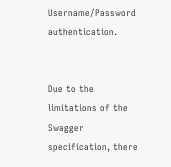Username/Password authentication.


Due to the limitations of the Swagger specification, there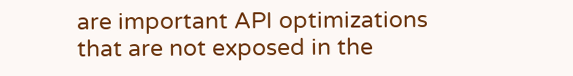are important API optimizations that are not exposed in the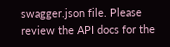swagger.json file. Please review the API docs for the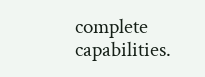complete capabilities.